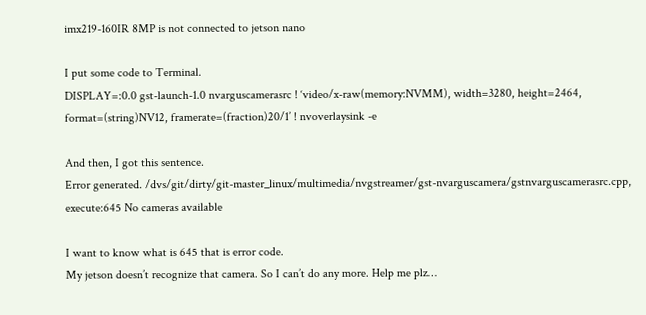imx219-160IR 8MP is not connected to jetson nano

I put some code to Terminal.
DISPLAY=:0.0 gst-launch-1.0 nvarguscamerasrc ! ‘video/x-raw(memory:NVMM), width=3280, height=2464, format=(string)NV12, framerate=(fraction)20/1’ ! nvoverlaysink -e

And then, I got this sentence.
Error generated. /dvs/git/dirty/git-master_linux/multimedia/nvgstreamer/gst-nvarguscamera/gstnvarguscamerasrc.cpp, execute:645 No cameras available

I want to know what is 645 that is error code.
My jetson doesn’t recognize that camera. So I can’t do any more. Help me plz…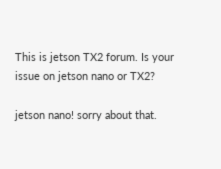This is jetson TX2 forum. Is your issue on jetson nano or TX2?

jetson nano! sorry about that.